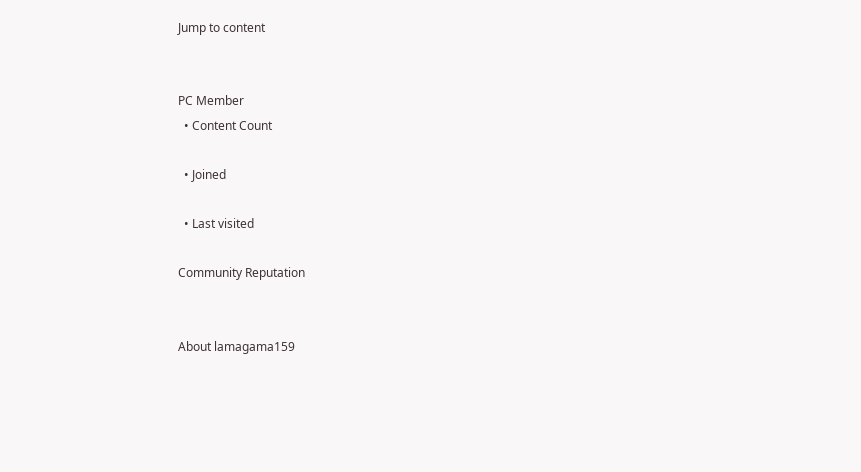Jump to content


PC Member
  • Content Count

  • Joined

  • Last visited

Community Reputation


About lamagama159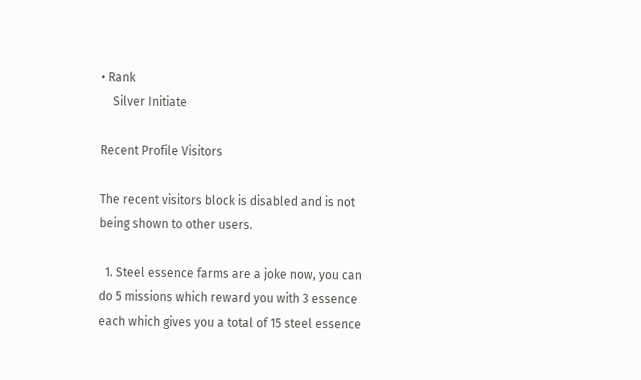• Rank
    Silver Initiate

Recent Profile Visitors

The recent visitors block is disabled and is not being shown to other users.

  1. Steel essence farms are a joke now, you can do 5 missions which reward you with 3 essence each which gives you a total of 15 steel essence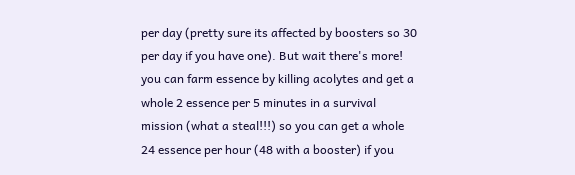per day (pretty sure its affected by boosters so 30 per day if you have one). But wait there's more! you can farm essence by killing acolytes and get a whole 2 essence per 5 minutes in a survival mission (what a steal!!!) so you can get a whole 24 essence per hour (48 with a booster) if you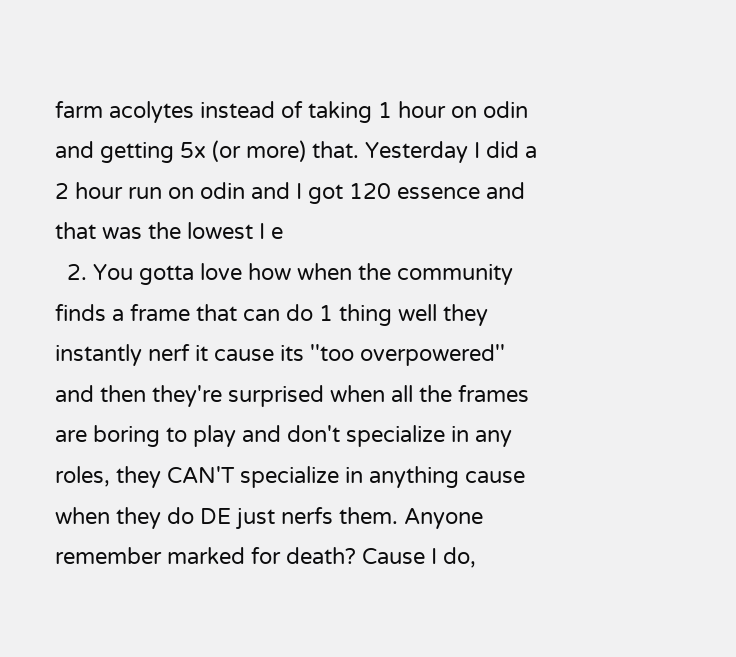farm acolytes instead of taking 1 hour on odin and getting 5x (or more) that. Yesterday I did a 2 hour run on odin and I got 120 essence and that was the lowest I e
  2. You gotta love how when the community finds a frame that can do 1 thing well they instantly nerf it cause its ''too overpowered'' and then they're surprised when all the frames are boring to play and don't specialize in any roles, they CAN'T specialize in anything cause when they do DE just nerfs them. Anyone remember marked for death? Cause I do,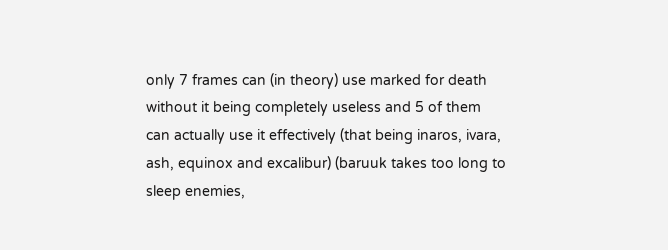only 7 frames can (in theory) use marked for death without it being completely useless and 5 of them can actually use it effectively (that being inaros, ivara, ash, equinox and excalibur) (baruuk takes too long to sleep enemies,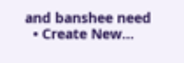and banshee need
  • Create New...